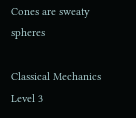Cones are sweaty spheres

Classical Mechanics Level 3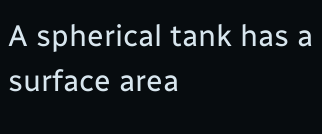A spherical tank has a surface area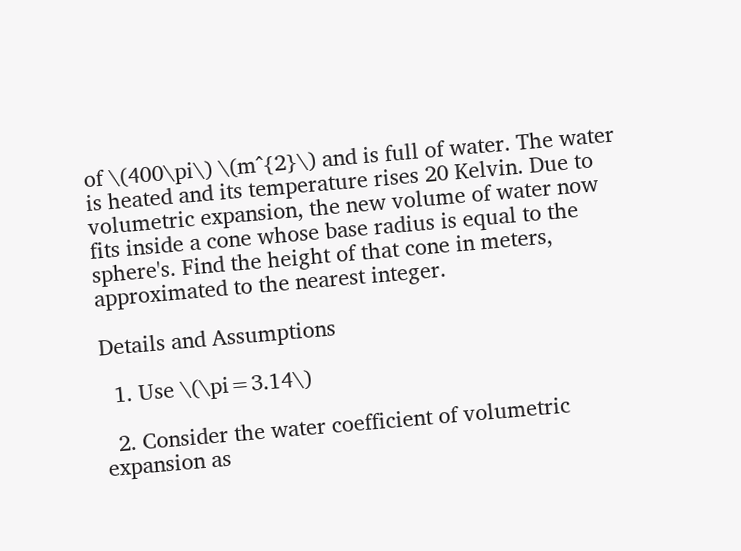of \(400\pi\) \(m^{2}\) and is full of water. The water is heated and its temperature rises 20 Kelvin. Due to volumetric expansion, the new volume of water now fits inside a cone whose base radius is equal to the sphere's. Find the height of that cone in meters, approximated to the nearest integer.

Details and Assumptions

  1. Use \(\pi=3.14\)

  2. Consider the water coefficient of volumetric expansion as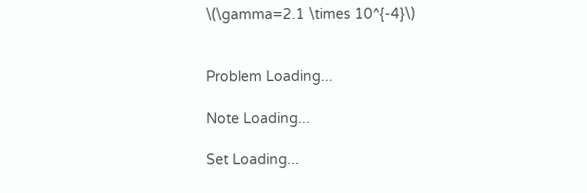\(\gamma=2.1 \times 10^{-4}\)


Problem Loading...

Note Loading...

Set Loading...